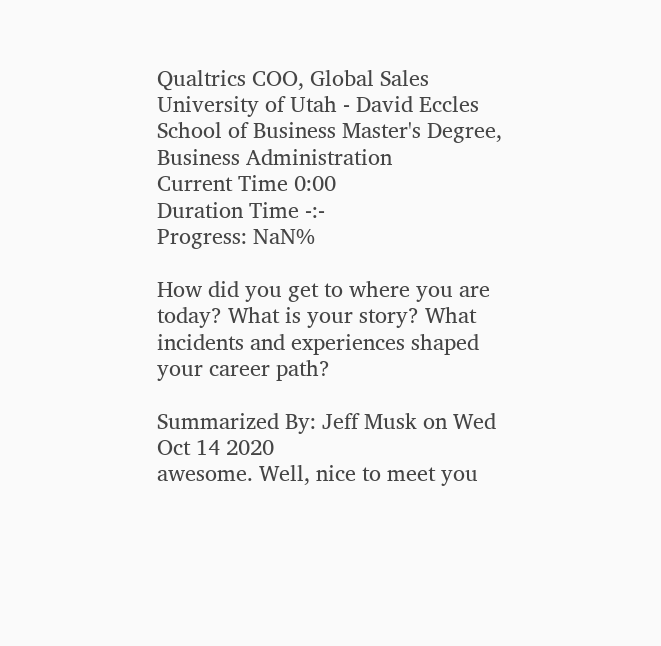Qualtrics COO, Global Sales
University of Utah - David Eccles School of Business Master's Degree, Business Administration
Current Time 0:00
Duration Time -:-
Progress: NaN%

How did you get to where you are today? What is your story? What incidents and experiences shaped your career path?

Summarized By: Jeff Musk on Wed Oct 14 2020
awesome. Well, nice to meet you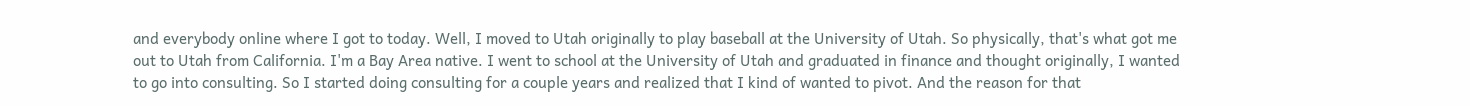and everybody online where I got to today. Well, I moved to Utah originally to play baseball at the University of Utah. So physically, that's what got me out to Utah from California. I'm a Bay Area native. I went to school at the University of Utah and graduated in finance and thought originally, I wanted to go into consulting. So I started doing consulting for a couple years and realized that I kind of wanted to pivot. And the reason for that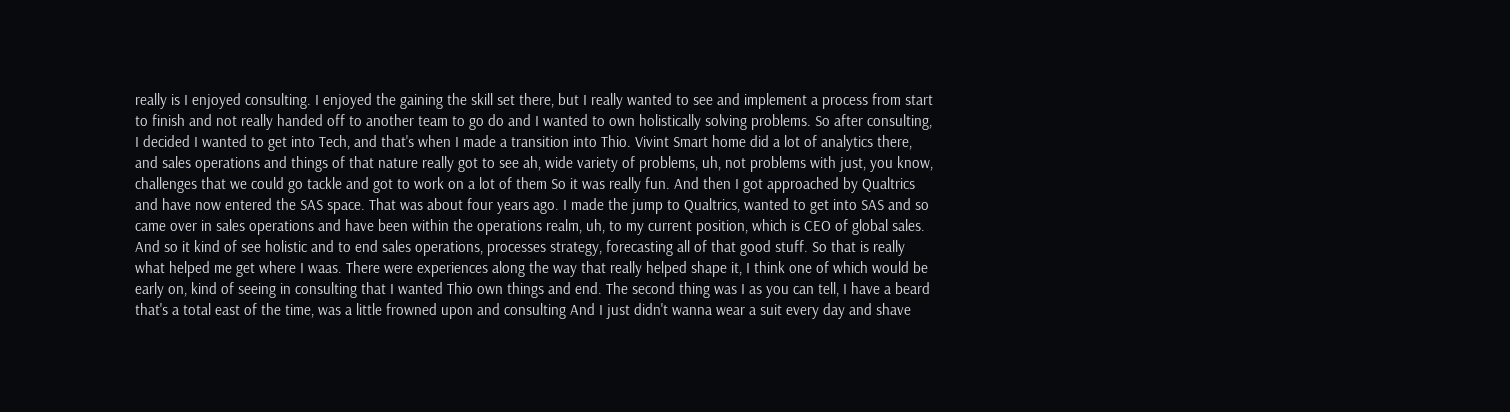really is I enjoyed consulting. I enjoyed the gaining the skill set there, but I really wanted to see and implement a process from start to finish and not really handed off to another team to go do and I wanted to own holistically solving problems. So after consulting, I decided I wanted to get into Tech, and that's when I made a transition into Thio. Vivint Smart home did a lot of analytics there, and sales operations and things of that nature really got to see ah, wide variety of problems, uh, not problems with just, you know, challenges that we could go tackle and got to work on a lot of them So it was really fun. And then I got approached by Qualtrics and have now entered the SAS space. That was about four years ago. I made the jump to Qualtrics, wanted to get into SAS and so came over in sales operations and have been within the operations realm, uh, to my current position, which is CEO of global sales. And so it kind of see holistic and to end sales operations, processes strategy, forecasting all of that good stuff. So that is really what helped me get where I waas. There were experiences along the way that really helped shape it, I think one of which would be early on, kind of seeing in consulting that I wanted Thio own things and end. The second thing was I as you can tell, I have a beard that's a total east of the time, was a little frowned upon and consulting And I just didn't wanna wear a suit every day and shave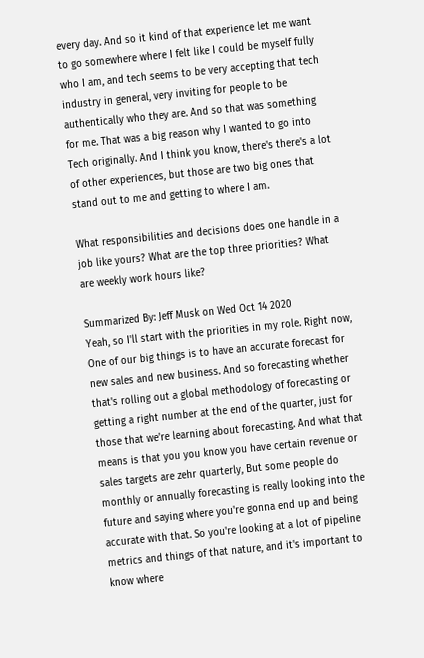every day. And so it kind of that experience let me want to go somewhere where I felt like I could be myself fully who I am, and tech seems to be very accepting that tech industry in general, very inviting for people to be authentically who they are. And so that was something for me. That was a big reason why I wanted to go into Tech originally. And I think you know, there's there's a lot of other experiences, but those are two big ones that stand out to me and getting to where I am.

What responsibilities and decisions does one handle in a job like yours? What are the top three priorities? What are weekly work hours like?

Summarized By: Jeff Musk on Wed Oct 14 2020
Yeah, so I'll start with the priorities in my role. Right now, One of our big things is to have an accurate forecast for new sales and new business. And so forecasting whether that's rolling out a global methodology of forecasting or getting a right number at the end of the quarter, just for those that we're learning about forecasting. And what that means is that you you know you have certain revenue or sales targets are zehr quarterly, But some people do monthly or annually forecasting is really looking into the future and saying where you're gonna end up and being accurate with that. So you're looking at a lot of pipeline metrics and things of that nature, and it's important to know where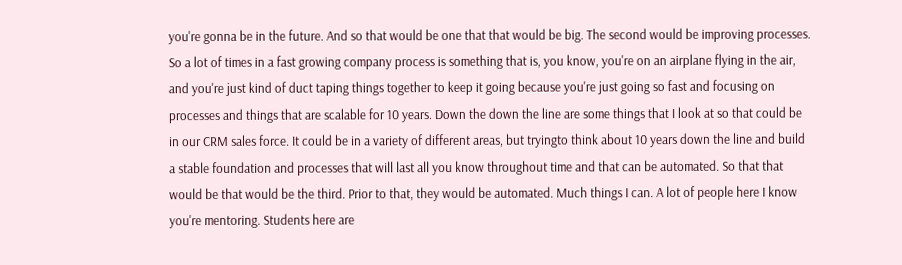you're gonna be in the future. And so that would be one that that would be big. The second would be improving processes. So a lot of times in a fast growing company process is something that is, you know, you're on an airplane flying in the air, and you're just kind of duct taping things together to keep it going because you're just going so fast and focusing on processes and things that are scalable for 10 years. Down the down the line are some things that I look at so that could be in our CRM sales force. It could be in a variety of different areas, but tryingto think about 10 years down the line and build a stable foundation and processes that will last all you know throughout time and that can be automated. So that that would be that would be the third. Prior to that, they would be automated. Much things I can. A lot of people here I know you're mentoring. Students here are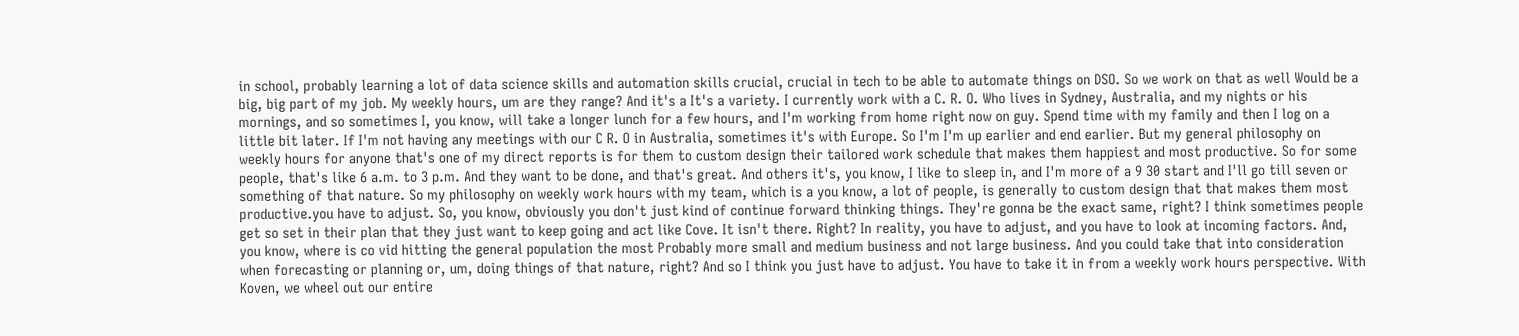in school, probably learning a lot of data science skills and automation skills crucial, crucial in tech to be able to automate things on DSO. So we work on that as well Would be a big, big part of my job. My weekly hours, um are they range? And it's a It's a variety. I currently work with a C. R. O. Who lives in Sydney, Australia, and my nights or his mornings, and so sometimes I, you know, will take a longer lunch for a few hours, and I'm working from home right now on guy. Spend time with my family and then I log on a little bit later. If I'm not having any meetings with our C R. O in Australia, sometimes it's with Europe. So I'm I'm up earlier and end earlier. But my general philosophy on weekly hours for anyone that's one of my direct reports is for them to custom design their tailored work schedule that makes them happiest and most productive. So for some people, that's like 6 a.m. to 3 p.m. And they want to be done, and that's great. And others it's, you know, I like to sleep in, and I'm more of a 9 30 start and I'll go till seven or something of that nature. So my philosophy on weekly work hours with my team, which is a you know, a lot of people, is generally to custom design that that makes them most productive.you have to adjust. So, you know, obviously you don't just kind of continue forward thinking things. They're gonna be the exact same, right? I think sometimes people get so set in their plan that they just want to keep going and act like Cove. It isn't there. Right? In reality, you have to adjust, and you have to look at incoming factors. And, you know, where is co vid hitting the general population the most Probably more small and medium business and not large business. And you could take that into consideration when forecasting or planning or, um, doing things of that nature, right? And so I think you just have to adjust. You have to take it in from a weekly work hours perspective. With Koven, we wheel out our entire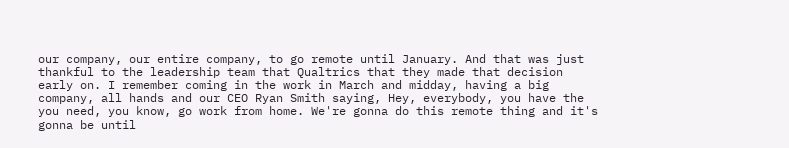our company, our entire company, to go remote until January. And that was just thankful to the leadership team that Qualtrics that they made that decision early on. I remember coming in the work in March and midday, having a big company, all hands and our CEO Ryan Smith saying, Hey, everybody, you have the you need, you know, go work from home. We're gonna do this remote thing and it's gonna be until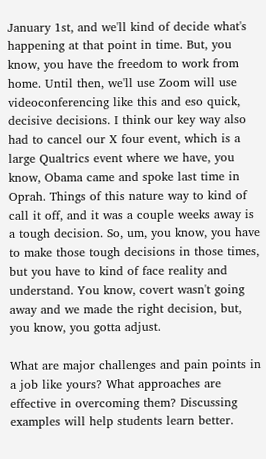January 1st, and we'll kind of decide what's happening at that point in time. But, you know, you have the freedom to work from home. Until then, we'll use Zoom will use videoconferencing like this and eso quick, decisive decisions. I think our key way also had to cancel our X four event, which is a large Qualtrics event where we have, you know, Obama came and spoke last time in Oprah. Things of this nature way to kind of call it off, and it was a couple weeks away is a tough decision. So, um, you know, you have to make those tough decisions in those times, but you have to kind of face reality and understand. You know, covert wasn't going away and we made the right decision, but, you know, you gotta adjust.

What are major challenges and pain points in a job like yours? What approaches are effective in overcoming them? Discussing examples will help students learn better.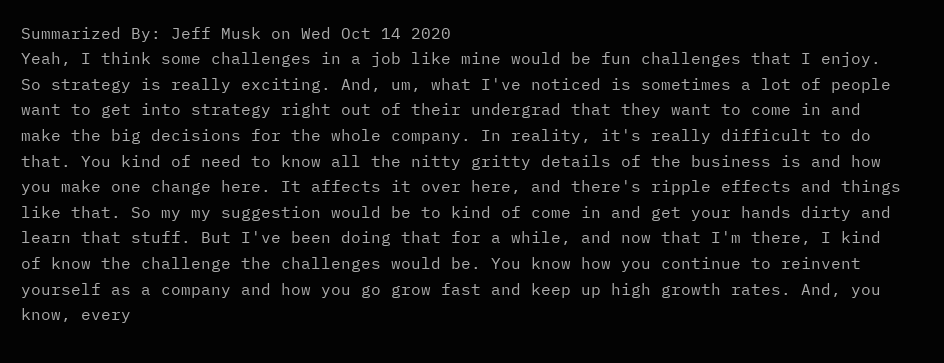Summarized By: Jeff Musk on Wed Oct 14 2020
Yeah, I think some challenges in a job like mine would be fun challenges that I enjoy. So strategy is really exciting. And, um, what I've noticed is sometimes a lot of people want to get into strategy right out of their undergrad that they want to come in and make the big decisions for the whole company. In reality, it's really difficult to do that. You kind of need to know all the nitty gritty details of the business is and how you make one change here. It affects it over here, and there's ripple effects and things like that. So my my suggestion would be to kind of come in and get your hands dirty and learn that stuff. But I've been doing that for a while, and now that I'm there, I kind of know the challenge the challenges would be. You know how you continue to reinvent yourself as a company and how you go grow fast and keep up high growth rates. And, you know, every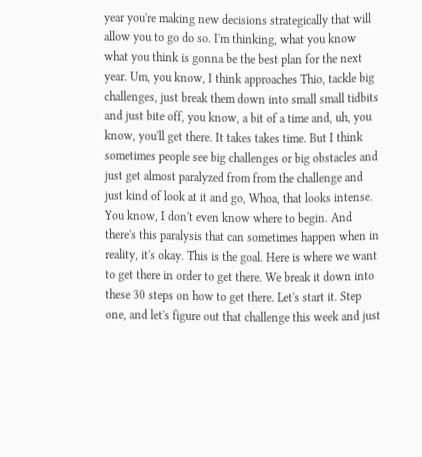year you're making new decisions strategically that will allow you to go do so. I'm thinking, what you know what you think is gonna be the best plan for the next year. Um, you know, I think approaches Thio, tackle big challenges, just break them down into small small tidbits and just bite off, you know, a bit of a time and, uh, you know, you'll get there. It takes takes time. But I think sometimes people see big challenges or big obstacles and just get almost paralyzed from from the challenge and just kind of look at it and go, Whoa, that looks intense. You know, I don't even know where to begin. And there's this paralysis that can sometimes happen when in reality, it's okay. This is the goal. Here is where we want to get there in order to get there. We break it down into these 30 steps on how to get there. Let's start it. Step one, and let's figure out that challenge this week and just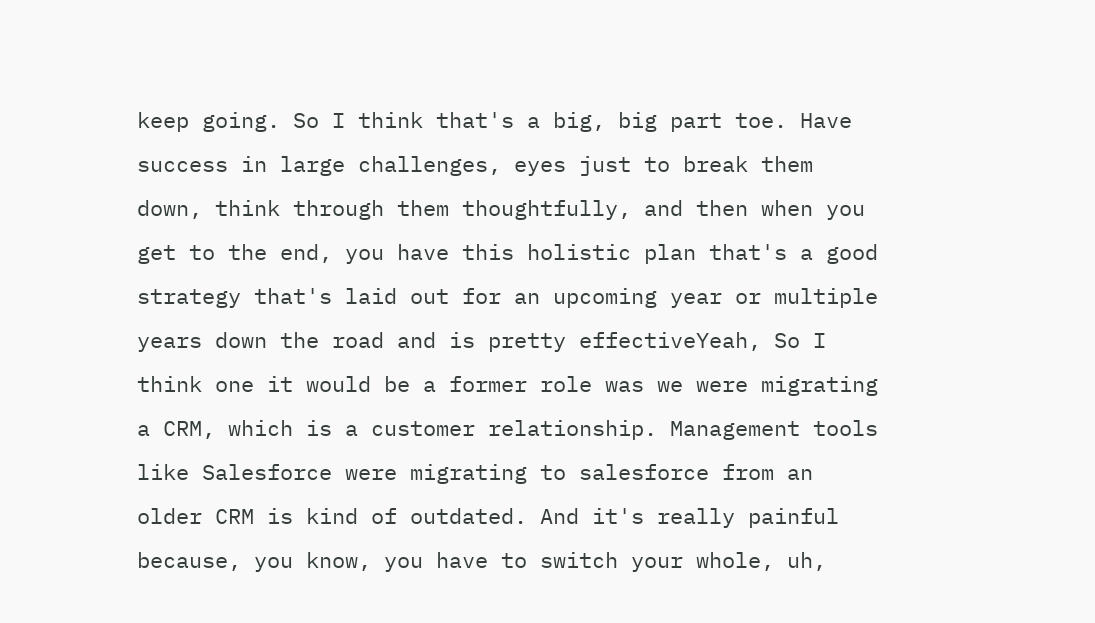keep going. So I think that's a big, big part toe. Have success in large challenges, eyes just to break them down, think through them thoughtfully, and then when you get to the end, you have this holistic plan that's a good strategy that's laid out for an upcoming year or multiple years down the road and is pretty effectiveYeah, So I think one it would be a former role was we were migrating a CRM, which is a customer relationship. Management tools like Salesforce were migrating to salesforce from an older CRM is kind of outdated. And it's really painful because, you know, you have to switch your whole, uh,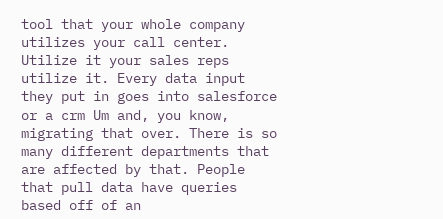tool that your whole company utilizes your call center. Utilize it your sales reps utilize it. Every data input they put in goes into salesforce or a crm Um and, you know, migrating that over. There is so many different departments that are affected by that. People that pull data have queries based off of an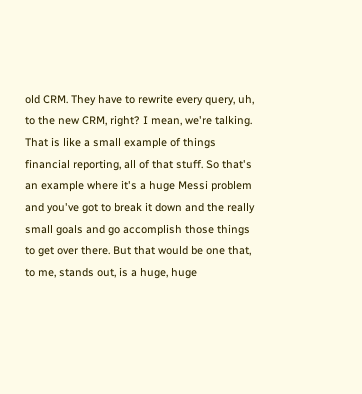old CRM. They have to rewrite every query, uh, to the new CRM, right? I mean, we're talking. That is like a small example of things financial reporting, all of that stuff. So that's an example where it's a huge Messi problem and you've got to break it down and the really small goals and go accomplish those things to get over there. But that would be one that, to me, stands out, is a huge, huge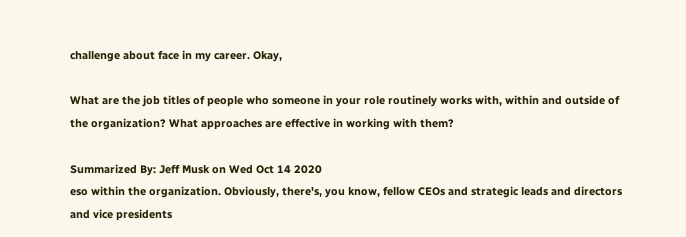challenge about face in my career. Okay,

What are the job titles of people who someone in your role routinely works with, within and outside of the organization? What approaches are effective in working with them?

Summarized By: Jeff Musk on Wed Oct 14 2020
eso within the organization. Obviously, there's, you know, fellow CEOs and strategic leads and directors and vice presidents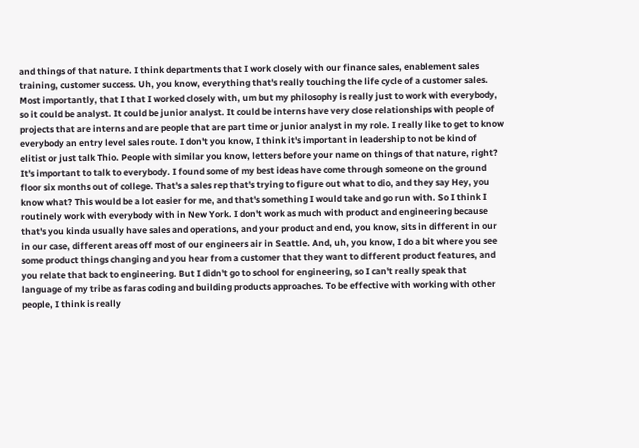and things of that nature. I think departments that I work closely with our finance sales, enablement sales training, customer success. Uh, you know, everything that's really touching the life cycle of a customer sales. Most importantly, that I that I worked closely with, um but my philosophy is really just to work with everybody, so it could be analyst. It could be junior analyst. It could be interns have very close relationships with people of projects that are interns and are people that are part time or junior analyst in my role. I really like to get to know everybody an entry level sales route. I don't you know, I think it's important in leadership to not be kind of elitist or just talk Thio. People with similar you know, letters before your name on things of that nature, right? It's important to talk to everybody. I found some of my best ideas have come through someone on the ground floor six months out of college. That's a sales rep that's trying to figure out what to dio, and they say Hey, you know what? This would be a lot easier for me, and that's something I would take and go run with. So I think I routinely work with everybody with in New York. I don't work as much with product and engineering because that's you kinda usually have sales and operations, and your product and end, you know, sits in different in our in our case, different areas off most of our engineers air in Seattle. And, uh, you know, I do a bit where you see some product things changing and you hear from a customer that they want to different product features, and you relate that back to engineering. But I didn't go to school for engineering, so I can't really speak that language of my tribe as faras coding and building products approaches. To be effective with working with other people, I think is really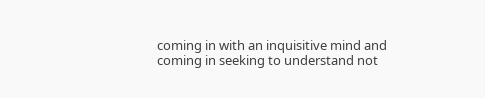coming in with an inquisitive mind and coming in seeking to understand not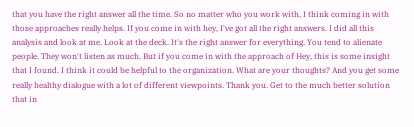that you have the right answer all the time. So no matter who you work with, I think coming in with those approaches really helps. If you come in with hey, I've got all the right answers. I did all this analysis and look at me. Look at the deck. It's the right answer for everything. You tend to alienate people. They won't listen as much. But if you come in with the approach of Hey, this is some insight that I found. I think it could be helpful to the organization. What are your thoughts? And you get some really healthy dialogue with a lot of different viewpoints. Thank you. Get to the much better solution that in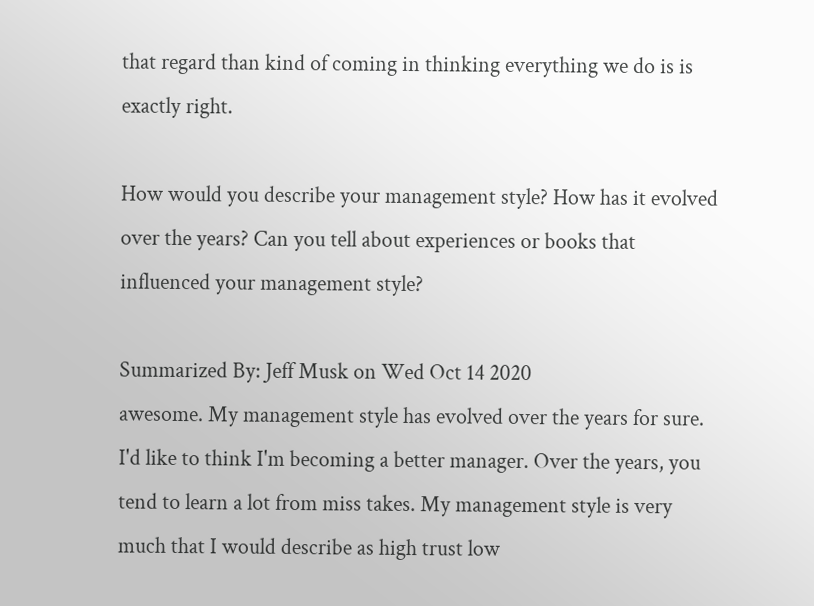that regard than kind of coming in thinking everything we do is is exactly right.

How would you describe your management style? How has it evolved over the years? Can you tell about experiences or books that influenced your management style?

Summarized By: Jeff Musk on Wed Oct 14 2020
awesome. My management style has evolved over the years for sure. I'd like to think I'm becoming a better manager. Over the years, you tend to learn a lot from miss takes. My management style is very much that I would describe as high trust low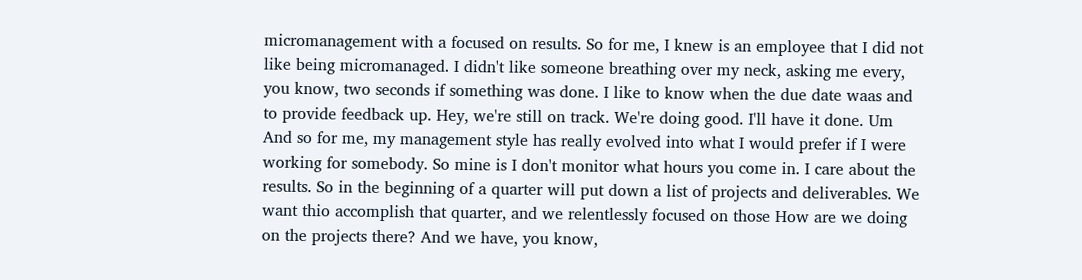micromanagement with a focused on results. So for me, I knew is an employee that I did not like being micromanaged. I didn't like someone breathing over my neck, asking me every, you know, two seconds if something was done. I like to know when the due date waas and to provide feedback up. Hey, we're still on track. We're doing good. I'll have it done. Um And so for me, my management style has really evolved into what I would prefer if I were working for somebody. So mine is I don't monitor what hours you come in. I care about the results. So in the beginning of a quarter will put down a list of projects and deliverables. We want thio accomplish that quarter, and we relentlessly focused on those How are we doing on the projects there? And we have, you know,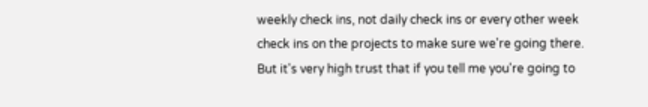weekly check ins, not daily check ins or every other week check ins on the projects to make sure we're going there. But it's very high trust that if you tell me you're going to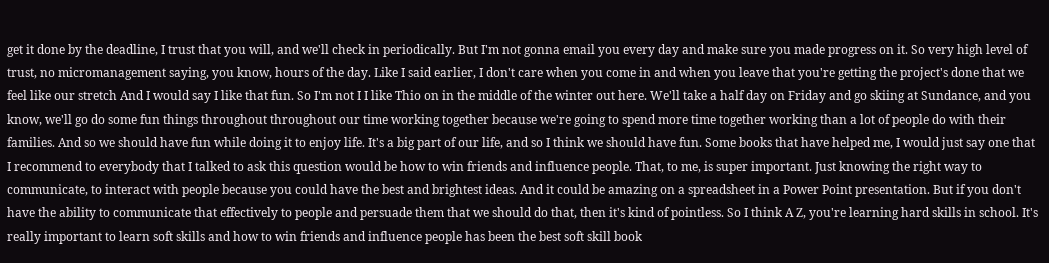get it done by the deadline, I trust that you will, and we'll check in periodically. But I'm not gonna email you every day and make sure you made progress on it. So very high level of trust, no micromanagement saying, you know, hours of the day. Like I said earlier, I don't care when you come in and when you leave that you're getting the project's done that we feel like our stretch And I would say I like that fun. So I'm not I I like Thio on in the middle of the winter out here. We'll take a half day on Friday and go skiing at Sundance, and you know, we'll go do some fun things throughout throughout our time working together because we're going to spend more time together working than a lot of people do with their families. And so we should have fun while doing it to enjoy life. It's a big part of our life, and so I think we should have fun. Some books that have helped me, I would just say one that I recommend to everybody that I talked to ask this question would be how to win friends and influence people. That, to me, is super important. Just knowing the right way to communicate, to interact with people because you could have the best and brightest ideas. And it could be amazing on a spreadsheet in a Power Point presentation. But if you don't have the ability to communicate that effectively to people and persuade them that we should do that, then it's kind of pointless. So I think A Z, you're learning hard skills in school. It's really important to learn soft skills and how to win friends and influence people has been the best soft skill book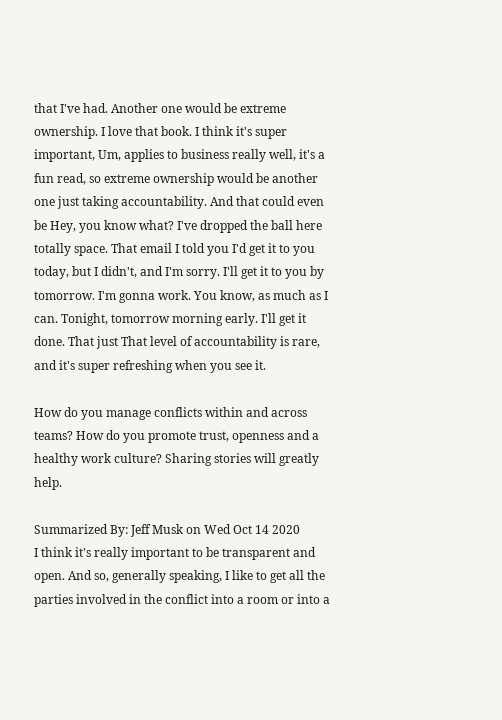that I've had. Another one would be extreme ownership. I love that book. I think it's super important, Um, applies to business really well, it's a fun read, so extreme ownership would be another one just taking accountability. And that could even be Hey, you know what? I've dropped the ball here totally space. That email I told you I'd get it to you today, but I didn't, and I'm sorry. I'll get it to you by tomorrow. I'm gonna work. You know, as much as I can. Tonight, tomorrow morning early. I'll get it done. That just That level of accountability is rare, and it's super refreshing when you see it.

How do you manage conflicts within and across teams? How do you promote trust, openness and a healthy work culture? Sharing stories will greatly help.

Summarized By: Jeff Musk on Wed Oct 14 2020
I think it's really important to be transparent and open. And so, generally speaking, I like to get all the parties involved in the conflict into a room or into a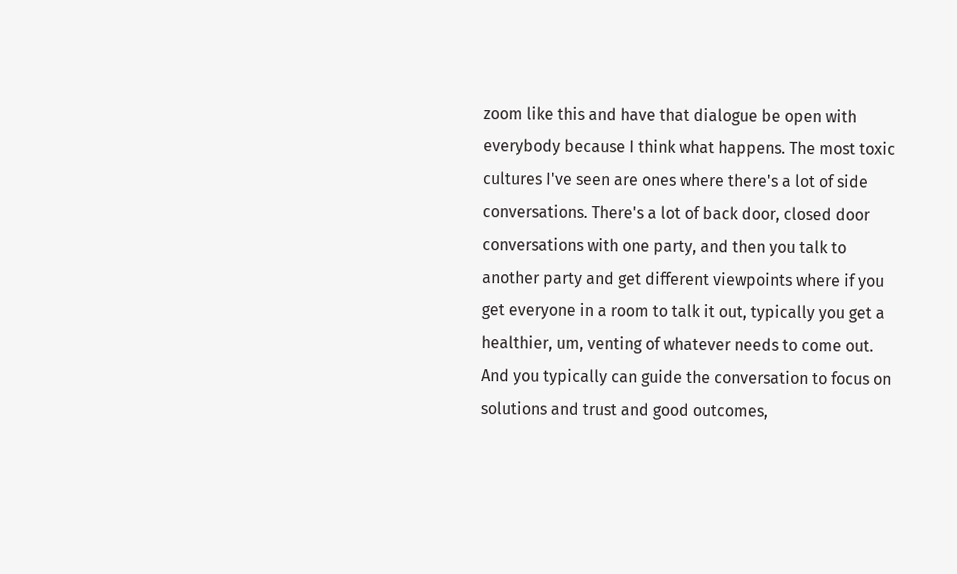zoom like this and have that dialogue be open with everybody because I think what happens. The most toxic cultures I've seen are ones where there's a lot of side conversations. There's a lot of back door, closed door conversations with one party, and then you talk to another party and get different viewpoints where if you get everyone in a room to talk it out, typically you get a healthier, um, venting of whatever needs to come out. And you typically can guide the conversation to focus on solutions and trust and good outcomes,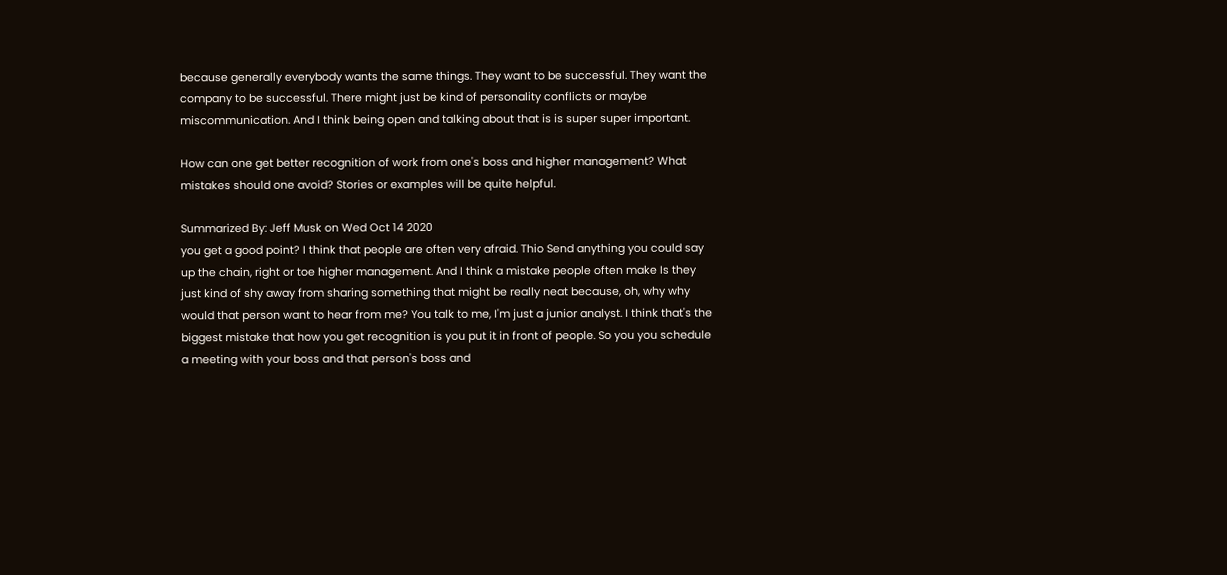because generally everybody wants the same things. They want to be successful. They want the company to be successful. There might just be kind of personality conflicts or maybe miscommunication. And I think being open and talking about that is is super super important.

How can one get better recognition of work from one's boss and higher management? What mistakes should one avoid? Stories or examples will be quite helpful.

Summarized By: Jeff Musk on Wed Oct 14 2020
you get a good point? I think that people are often very afraid. Thio Send anything you could say up the chain, right or toe higher management. And I think a mistake people often make Is they just kind of shy away from sharing something that might be really neat because, oh, why why would that person want to hear from me? You talk to me, I'm just a junior analyst. I think that's the biggest mistake that how you get recognition is you put it in front of people. So you you schedule a meeting with your boss and that person's boss and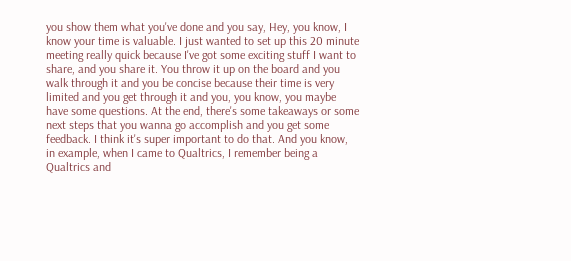you show them what you've done and you say, Hey, you know, I know your time is valuable. I just wanted to set up this 20 minute meeting really quick because I've got some exciting stuff I want to share, and you share it. You throw it up on the board and you walk through it and you be concise because their time is very limited and you get through it and you, you know, you maybe have some questions. At the end, there's some takeaways or some next steps that you wanna go accomplish and you get some feedback. I think it's super important to do that. And you know, in example, when I came to Qualtrics, I remember being a Qualtrics and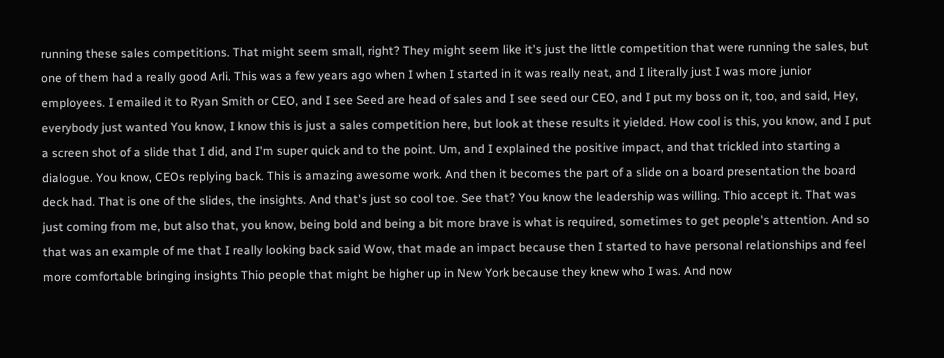running these sales competitions. That might seem small, right? They might seem like it's just the little competition that were running the sales, but one of them had a really good Arli. This was a few years ago when I when I started in it was really neat, and I literally just I was more junior employees. I emailed it to Ryan Smith or CEO, and I see Seed are head of sales and I see seed our CEO, and I put my boss on it, too, and said, Hey, everybody just wanted You know, I know this is just a sales competition here, but look at these results it yielded. How cool is this, you know, and I put a screen shot of a slide that I did, and I'm super quick and to the point. Um, and I explained the positive impact, and that trickled into starting a dialogue. You know, CEOs replying back. This is amazing awesome work. And then it becomes the part of a slide on a board presentation the board deck had. That is one of the slides, the insights. And that's just so cool toe. See that? You know the leadership was willing. Thio accept it. That was just coming from me, but also that, you know, being bold and being a bit more brave is what is required, sometimes to get people's attention. And so that was an example of me that I really looking back said Wow, that made an impact because then I started to have personal relationships and feel more comfortable bringing insights Thio people that might be higher up in New York because they knew who I was. And now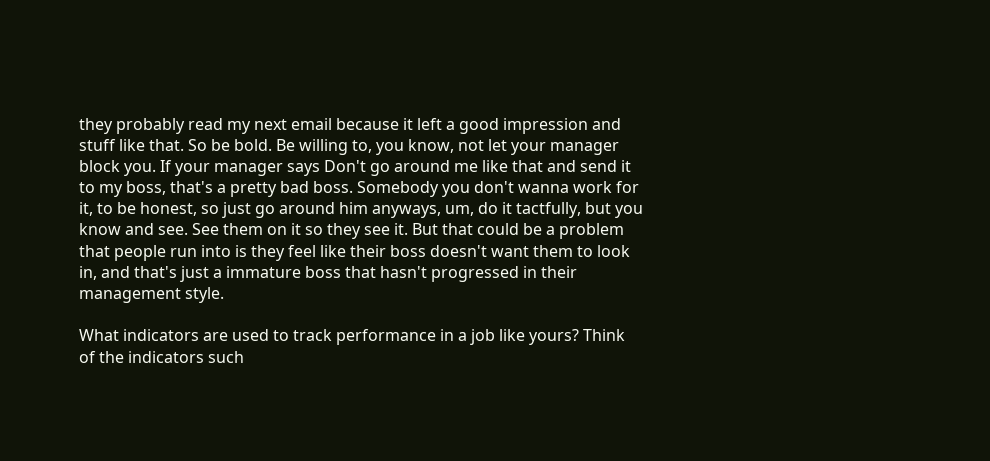they probably read my next email because it left a good impression and stuff like that. So be bold. Be willing to, you know, not let your manager block you. If your manager says Don't go around me like that and send it to my boss, that's a pretty bad boss. Somebody you don't wanna work for it, to be honest, so just go around him anyways, um, do it tactfully, but you know and see. See them on it so they see it. But that could be a problem that people run into is they feel like their boss doesn't want them to look in, and that's just a immature boss that hasn't progressed in their management style.

What indicators are used to track performance in a job like yours? Think of the indicators such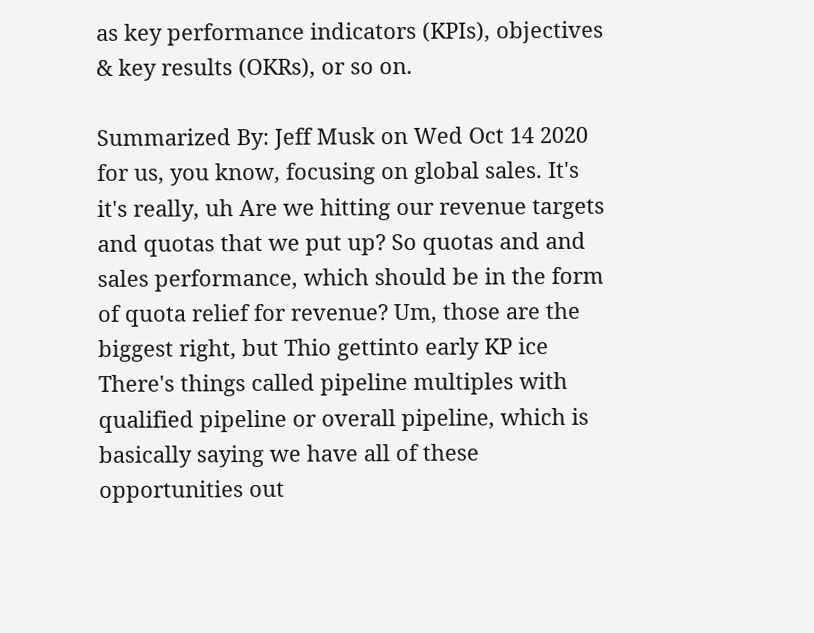as key performance indicators (KPIs), objectives & key results (OKRs), or so on.

Summarized By: Jeff Musk on Wed Oct 14 2020
for us, you know, focusing on global sales. It's it's really, uh Are we hitting our revenue targets and quotas that we put up? So quotas and and sales performance, which should be in the form of quota relief for revenue? Um, those are the biggest right, but Thio gettinto early KP ice There's things called pipeline multiples with qualified pipeline or overall pipeline, which is basically saying we have all of these opportunities out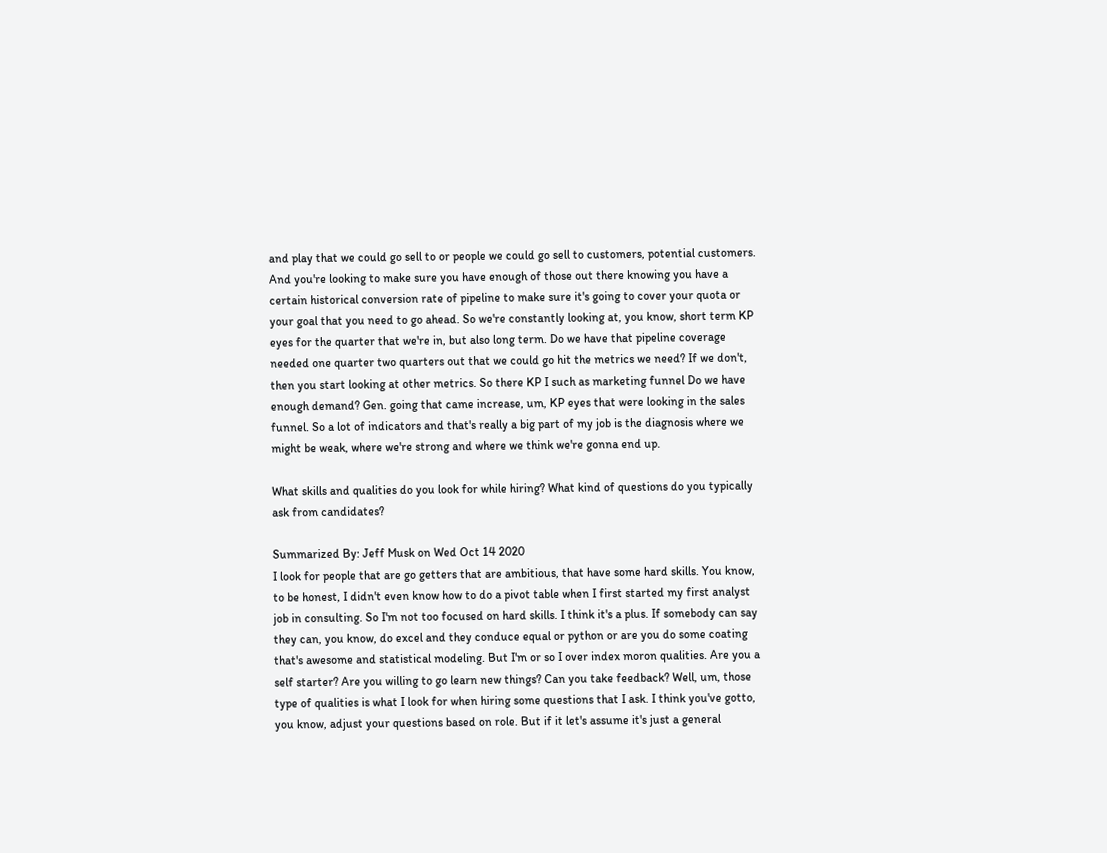and play that we could go sell to or people we could go sell to customers, potential customers. And you're looking to make sure you have enough of those out there knowing you have a certain historical conversion rate of pipeline to make sure it's going to cover your quota or your goal that you need to go ahead. So we're constantly looking at, you know, short term KP eyes for the quarter that we're in, but also long term. Do we have that pipeline coverage needed one quarter two quarters out that we could go hit the metrics we need? If we don't, then you start looking at other metrics. So there KP I such as marketing funnel Do we have enough demand? Gen. going that came increase, um, KP eyes that were looking in the sales funnel. So a lot of indicators and that's really a big part of my job is the diagnosis where we might be weak, where we're strong and where we think we're gonna end up.

What skills and qualities do you look for while hiring? What kind of questions do you typically ask from candidates?

Summarized By: Jeff Musk on Wed Oct 14 2020
I look for people that are go getters that are ambitious, that have some hard skills. You know, to be honest, I didn't even know how to do a pivot table when I first started my first analyst job in consulting. So I'm not too focused on hard skills. I think it's a plus. If somebody can say they can, you know, do excel and they conduce equal or python or are you do some coating that's awesome and statistical modeling. But I'm or so I over index moron qualities. Are you a self starter? Are you willing to go learn new things? Can you take feedback? Well, um, those type of qualities is what I look for when hiring some questions that I ask. I think you've gotto, you know, adjust your questions based on role. But if it let's assume it's just a general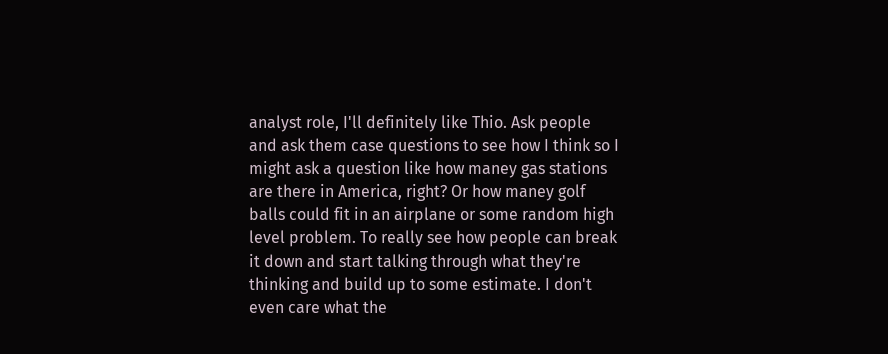analyst role, I'll definitely like Thio. Ask people and ask them case questions to see how I think so I might ask a question like how maney gas stations are there in America, right? Or how maney golf balls could fit in an airplane or some random high level problem. To really see how people can break it down and start talking through what they're thinking and build up to some estimate. I don't even care what the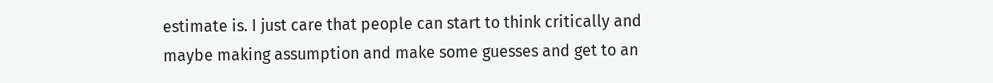estimate is. I just care that people can start to think critically and maybe making assumption and make some guesses and get to an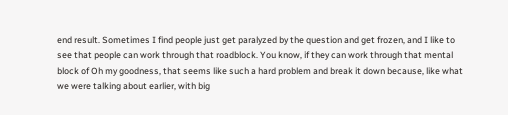end result. Sometimes I find people just get paralyzed by the question and get frozen, and I like to see that people can work through that roadblock. You know, if they can work through that mental block of Oh my goodness, that seems like such a hard problem and break it down because, like what we were talking about earlier, with big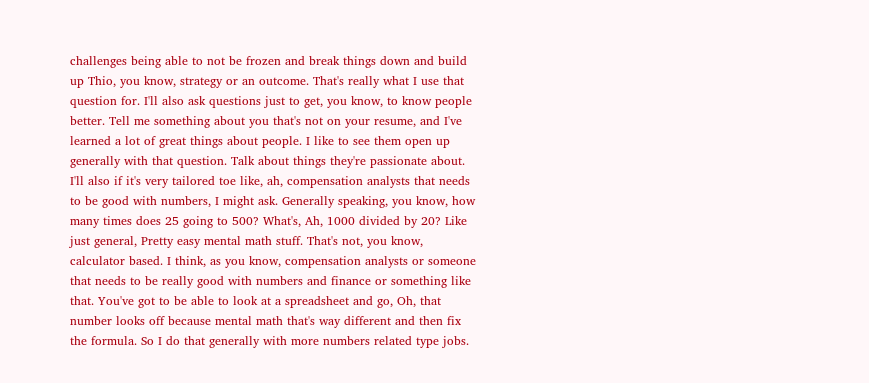challenges being able to not be frozen and break things down and build up Thio, you know, strategy or an outcome. That's really what I use that question for. I'll also ask questions just to get, you know, to know people better. Tell me something about you that's not on your resume, and I've learned a lot of great things about people. I like to see them open up generally with that question. Talk about things they're passionate about. I'll also if it's very tailored toe like, ah, compensation analysts that needs to be good with numbers, I might ask. Generally speaking, you know, how many times does 25 going to 500? What's, Ah, 1000 divided by 20? Like just general, Pretty easy mental math stuff. That's not, you know, calculator based. I think, as you know, compensation analysts or someone that needs to be really good with numbers and finance or something like that. You've got to be able to look at a spreadsheet and go, Oh, that number looks off because mental math that's way different and then fix the formula. So I do that generally with more numbers related type jobs.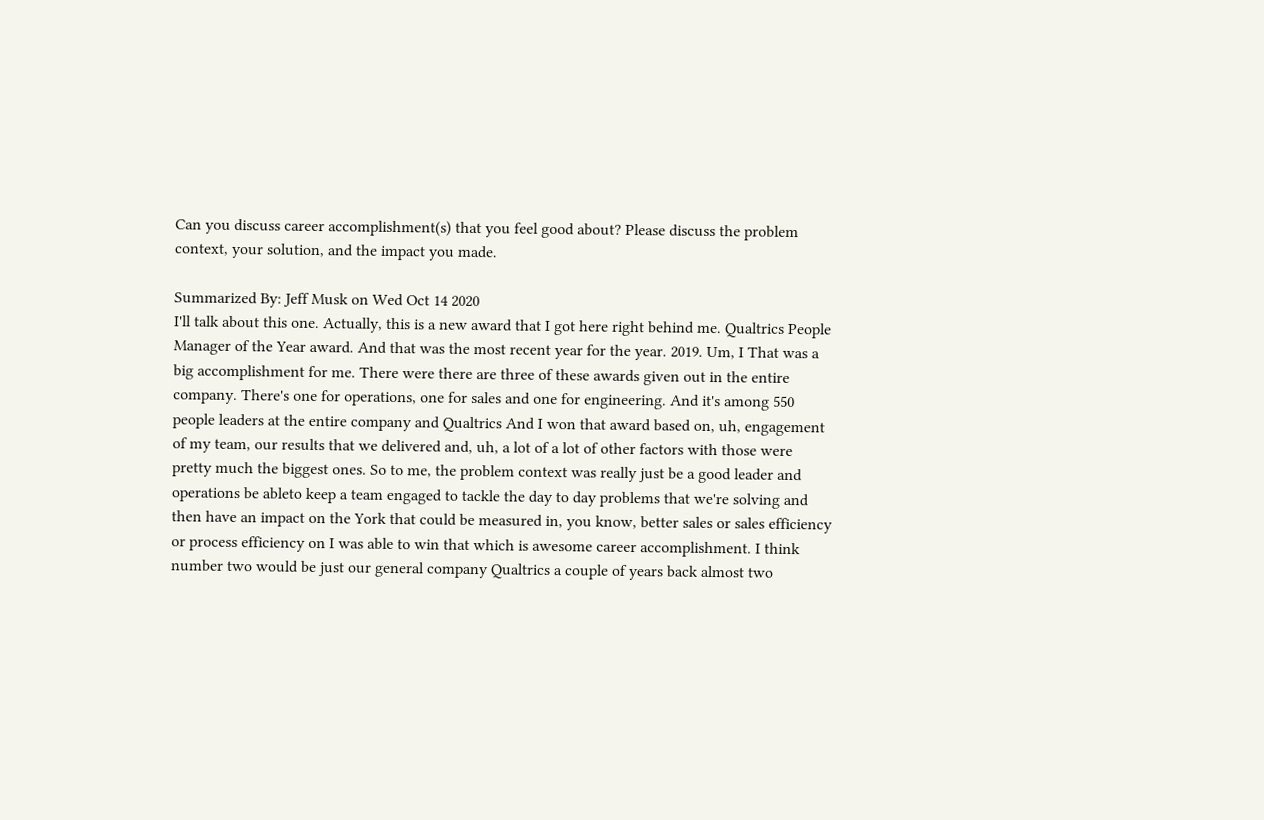Can you discuss career accomplishment(s) that you feel good about? Please discuss the problem context, your solution, and the impact you made.

Summarized By: Jeff Musk on Wed Oct 14 2020
I'll talk about this one. Actually, this is a new award that I got here right behind me. Qualtrics People Manager of the Year award. And that was the most recent year for the year. 2019. Um, I That was a big accomplishment for me. There were there are three of these awards given out in the entire company. There's one for operations, one for sales and one for engineering. And it's among 550 people leaders at the entire company and Qualtrics And I won that award based on, uh, engagement of my team, our results that we delivered and, uh, a lot of a lot of other factors with those were pretty much the biggest ones. So to me, the problem context was really just be a good leader and operations be ableto keep a team engaged to tackle the day to day problems that we're solving and then have an impact on the York that could be measured in, you know, better sales or sales efficiency or process efficiency on I was able to win that which is awesome career accomplishment. I think number two would be just our general company Qualtrics a couple of years back almost two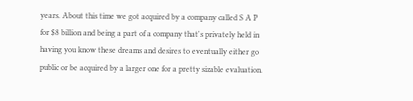years. About this time we got acquired by a company called S A P for $8 billion and being a part of a company that's privately held in having you know these dreams and desires to eventually either go public or be acquired by a larger one for a pretty sizable evaluation.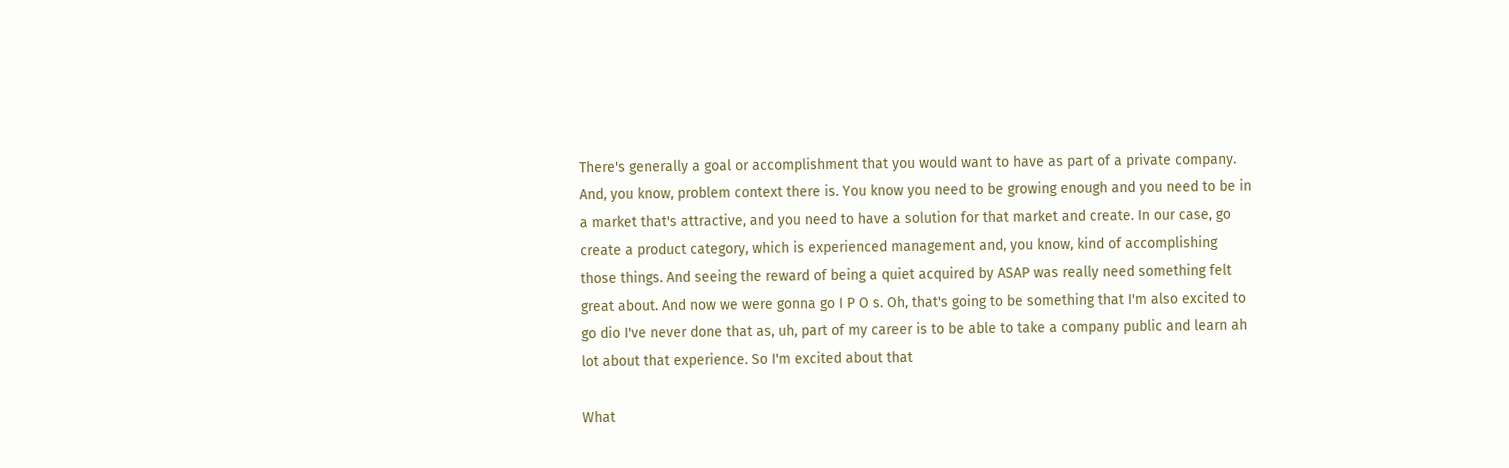There's generally a goal or accomplishment that you would want to have as part of a private company. And, you know, problem context there is. You know you need to be growing enough and you need to be in a market that's attractive, and you need to have a solution for that market and create. In our case, go create a product category, which is experienced management and, you know, kind of accomplishing those things. And seeing the reward of being a quiet acquired by ASAP was really need something felt great about. And now we were gonna go I P O s. Oh, that's going to be something that I'm also excited to go dio I've never done that as, uh, part of my career is to be able to take a company public and learn ah lot about that experience. So I'm excited about that

What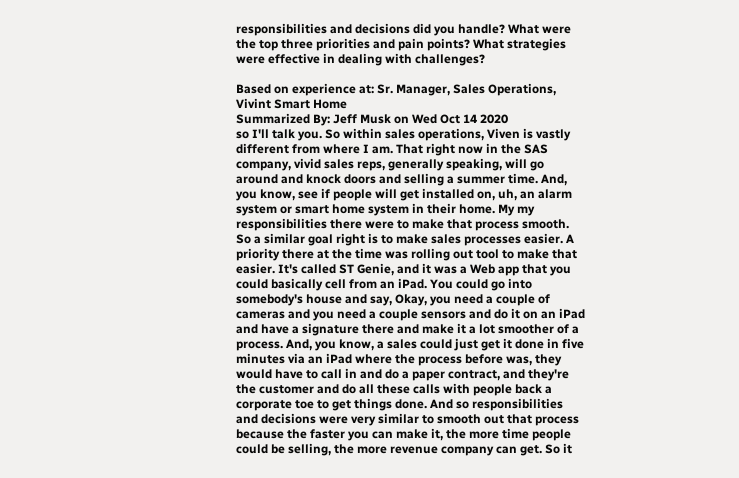responsibilities and decisions did you handle? What were the top three priorities and pain points? What strategies were effective in dealing with challenges?

Based on experience at: Sr. Manager, Sales Operations, Vivint Smart Home
Summarized By: Jeff Musk on Wed Oct 14 2020
so I'll talk you. So within sales operations, Viven is vastly different from where I am. That right now in the SAS company, vivid sales reps, generally speaking, will go around and knock doors and selling a summer time. And, you know, see if people will get installed on, uh, an alarm system or smart home system in their home. My my responsibilities there were to make that process smooth. So a similar goal right is to make sales processes easier. A priority there at the time was rolling out tool to make that easier. It's called ST Genie, and it was a Web app that you could basically cell from an iPad. You could go into somebody's house and say, Okay, you need a couple of cameras and you need a couple sensors and do it on an iPad and have a signature there and make it a lot smoother of a process. And, you know, a sales could just get it done in five minutes via an iPad where the process before was, they would have to call in and do a paper contract, and they're the customer and do all these calls with people back a corporate toe to get things done. And so responsibilities and decisions were very similar to smooth out that process because the faster you can make it, the more time people could be selling, the more revenue company can get. So it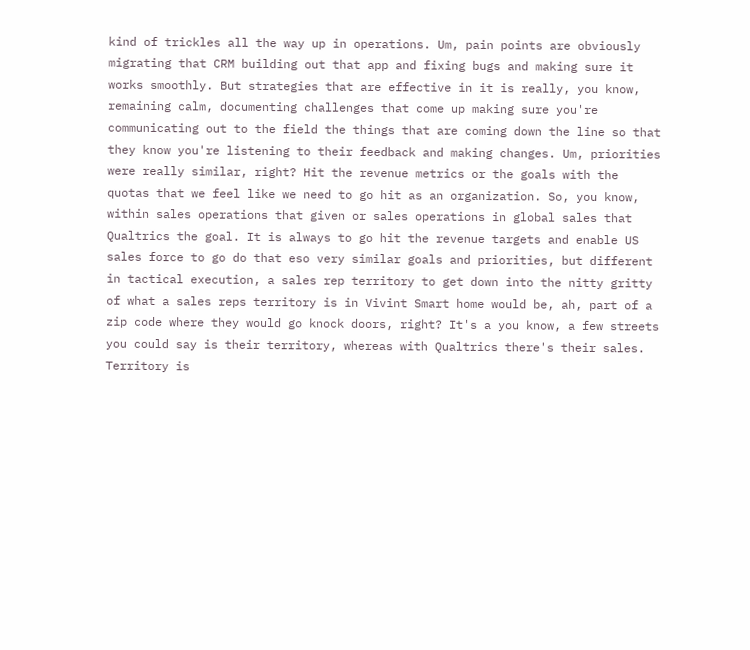kind of trickles all the way up in operations. Um, pain points are obviously migrating that CRM building out that app and fixing bugs and making sure it works smoothly. But strategies that are effective in it is really, you know, remaining calm, documenting challenges that come up making sure you're communicating out to the field the things that are coming down the line so that they know you're listening to their feedback and making changes. Um, priorities were really similar, right? Hit the revenue metrics or the goals with the quotas that we feel like we need to go hit as an organization. So, you know, within sales operations that given or sales operations in global sales that Qualtrics the goal. It is always to go hit the revenue targets and enable US sales force to go do that eso very similar goals and priorities, but different in tactical execution, a sales rep territory to get down into the nitty gritty of what a sales reps territory is in Vivint Smart home would be, ah, part of a zip code where they would go knock doors, right? It's a you know, a few streets you could say is their territory, whereas with Qualtrics there's their sales. Territory is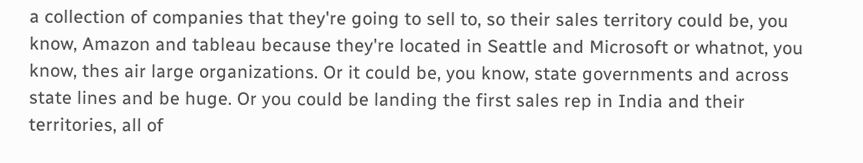a collection of companies that they're going to sell to, so their sales territory could be, you know, Amazon and tableau because they're located in Seattle and Microsoft or whatnot, you know, thes air large organizations. Or it could be, you know, state governments and across state lines and be huge. Or you could be landing the first sales rep in India and their territories, all of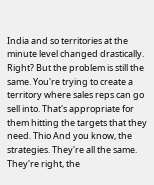India and so territories at the minute level changed drastically. Right? But the problem is still the same. You're trying to create a territory where sales reps can go sell into. That's appropriate for them hitting the targets that they need. Thio And you know, the strategies. They're all the same. They're right, the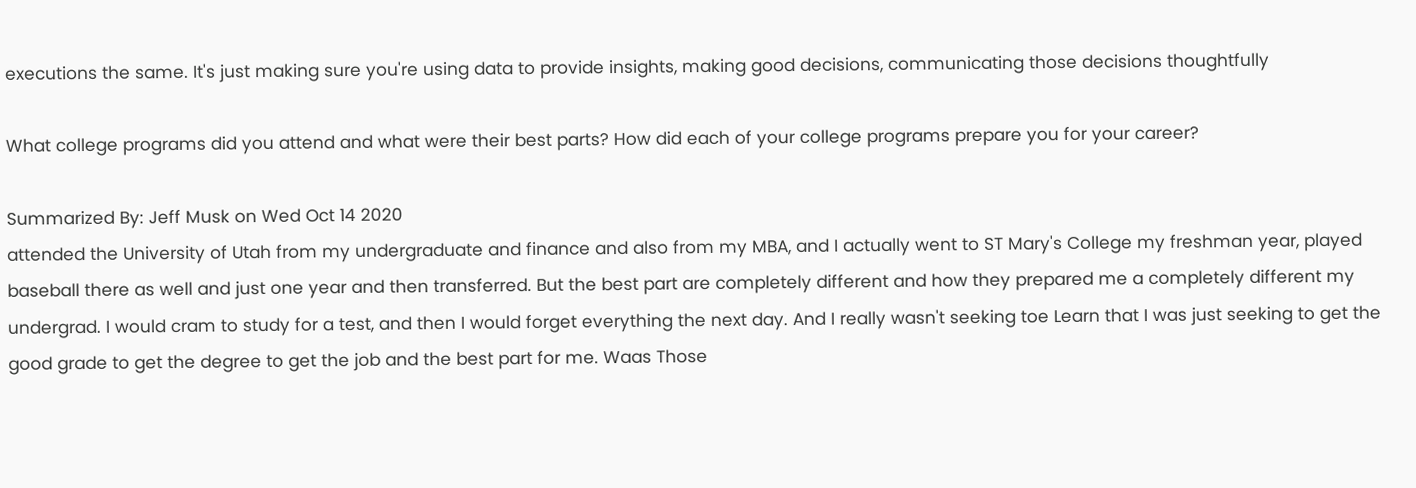executions the same. It's just making sure you're using data to provide insights, making good decisions, communicating those decisions thoughtfully

What college programs did you attend and what were their best parts? How did each of your college programs prepare you for your career?

Summarized By: Jeff Musk on Wed Oct 14 2020
attended the University of Utah from my undergraduate and finance and also from my MBA, and I actually went to ST Mary's College my freshman year, played baseball there as well and just one year and then transferred. But the best part are completely different and how they prepared me a completely different my undergrad. I would cram to study for a test, and then I would forget everything the next day. And I really wasn't seeking toe Learn that I was just seeking to get the good grade to get the degree to get the job and the best part for me. Waas Those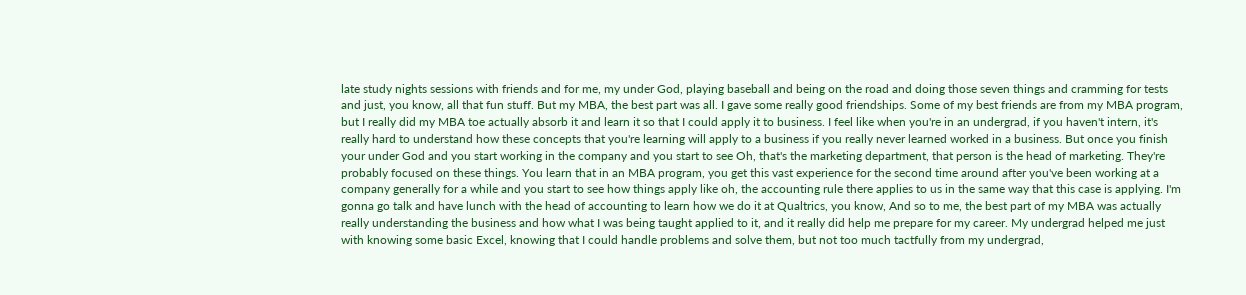late study nights sessions with friends and for me, my under God, playing baseball and being on the road and doing those seven things and cramming for tests and just, you know, all that fun stuff. But my MBA, the best part was all. I gave some really good friendships. Some of my best friends are from my MBA program, but I really did my MBA toe actually absorb it and learn it so that I could apply it to business. I feel like when you're in an undergrad, if you haven't intern, it's really hard to understand how these concepts that you're learning will apply to a business if you really never learned worked in a business. But once you finish your under God and you start working in the company and you start to see Oh, that's the marketing department, that person is the head of marketing. They're probably focused on these things. You learn that in an MBA program, you get this vast experience for the second time around after you've been working at a company generally for a while and you start to see how things apply like oh, the accounting rule there applies to us in the same way that this case is applying. I'm gonna go talk and have lunch with the head of accounting to learn how we do it at Qualtrics, you know, And so to me, the best part of my MBA was actually really understanding the business and how what I was being taught applied to it, and it really did help me prepare for my career. My undergrad helped me just with knowing some basic Excel, knowing that I could handle problems and solve them, but not too much tactfully from my undergrad,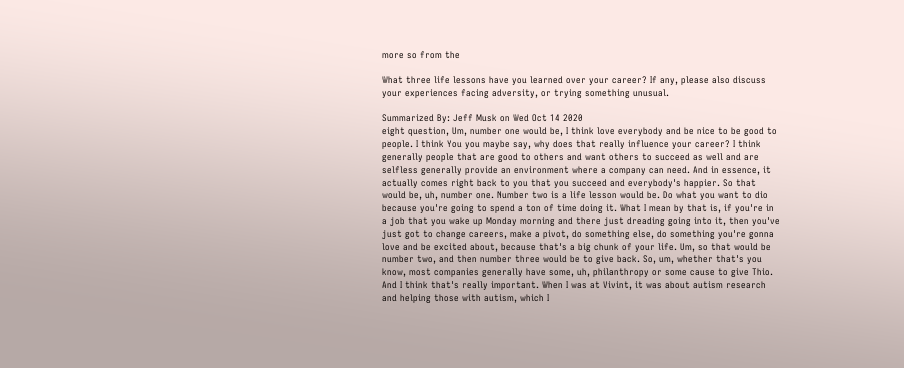more so from the

What three life lessons have you learned over your career? If any, please also discuss your experiences facing adversity, or trying something unusual.

Summarized By: Jeff Musk on Wed Oct 14 2020
eight question, Um, number one would be, I think love everybody and be nice to be good to people. I think You you maybe say, why does that really influence your career? I think generally people that are good to others and want others to succeed as well and are selfless generally provide an environment where a company can need. And in essence, it actually comes right back to you that you succeed and everybody's happier. So that would be, uh, number one. Number two is a life lesson would be. Do what you want to dio because you're going to spend a ton of time doing it. What I mean by that is, if you're in a job that you wake up Monday morning and there just dreading going into it, then you've just got to change careers, make a pivot, do something else, do something you're gonna love and be excited about, because that's a big chunk of your life. Um, so that would be number two, and then number three would be to give back. So, um, whether that's you know, most companies generally have some, uh, philanthropy or some cause to give Thio. And I think that's really important. When I was at Vivint, it was about autism research and helping those with autism, which I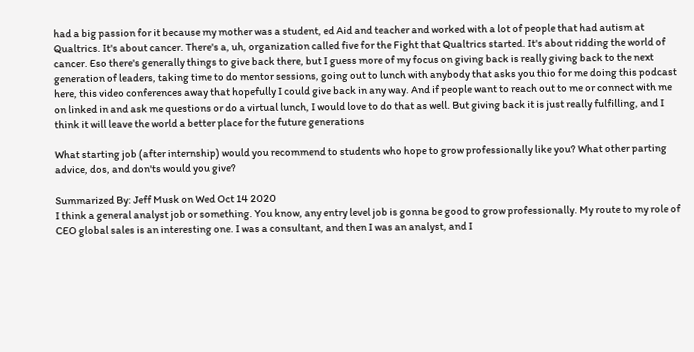had a big passion for it because my mother was a student, ed Aid and teacher and worked with a lot of people that had autism at Qualtrics. It's about cancer. There's a, uh, organization called five for the Fight that Qualtrics started. It's about ridding the world of cancer. Eso there's generally things to give back there, but I guess more of my focus on giving back is really giving back to the next generation of leaders, taking time to do mentor sessions, going out to lunch with anybody that asks you thio for me doing this podcast here, this video conferences away that hopefully I could give back in any way. And if people want to reach out to me or connect with me on linked in and ask me questions or do a virtual lunch, I would love to do that as well. But giving back it is just really fulfilling, and I think it will leave the world a better place for the future generations

What starting job (after internship) would you recommend to students who hope to grow professionally like you? What other parting advice, dos, and don'ts would you give?

Summarized By: Jeff Musk on Wed Oct 14 2020
I think a general analyst job or something. You know, any entry level job is gonna be good to grow professionally. My route to my role of CEO global sales is an interesting one. I was a consultant, and then I was an analyst, and I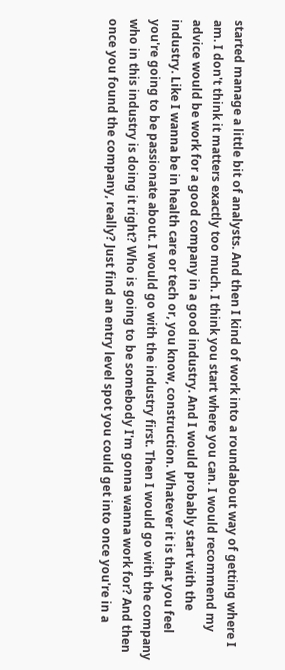started manage a little bit of analysts. And then I kind of work into a roundabout way of getting where I am. I don't think it matters exactly too much. I think you start where you can. I would recommend my advice would be work for a good company in a good industry. And I would probably start with the industry. Like I wanna be in health care or tech or, you know, construction. Whatever it is that you feel you're going to be passionate about. I would go with the industry first. Then I would go with the company who in this industry is doing it right? Who is going to be somebody I'm gonna wanna work for? And then once you found the company, really? Just find an entry level spot you could get into once you're in a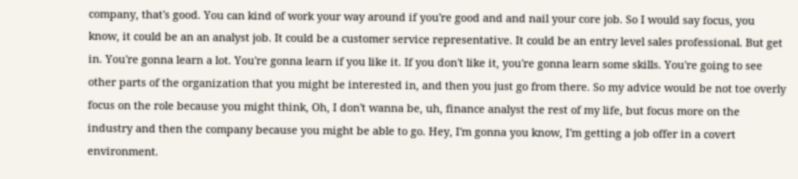company, that's good. You can kind of work your way around if you're good and and nail your core job. So I would say focus, you know, it could be an an analyst job. It could be a customer service representative. It could be an entry level sales professional. But get in. You're gonna learn a lot. You're gonna learn if you like it. If you don't like it, you're gonna learn some skills. You're going to see other parts of the organization that you might be interested in, and then you just go from there. So my advice would be not toe overly focus on the role because you might think, Oh, I don't wanna be, uh, finance analyst the rest of my life, but focus more on the industry and then the company because you might be able to go. Hey, I'm gonna you know, I'm getting a job offer in a covert environment.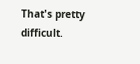That's pretty difficult.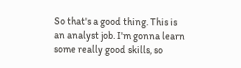So that's a good thing. This is an analyst job. I'm gonna learn some really good skills, so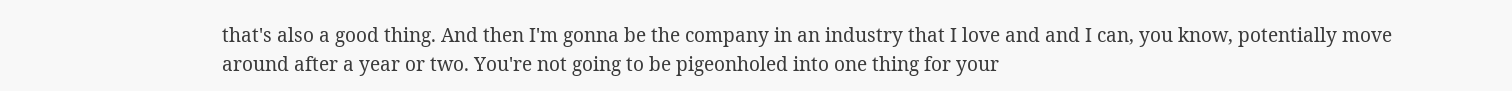that's also a good thing. And then I'm gonna be the company in an industry that I love and and I can, you know, potentially move around after a year or two. You're not going to be pigeonholed into one thing for your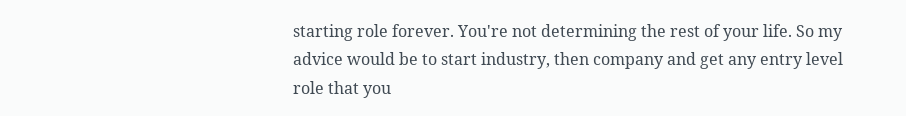starting role forever. You're not determining the rest of your life. So my advice would be to start industry, then company and get any entry level role that you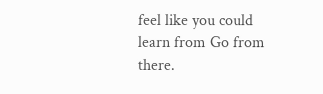feel like you could learn from Go from there.